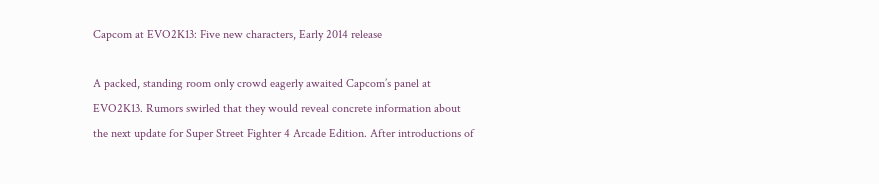Capcom at EVO2K13: Five new characters, Early 2014 release

A packed, standing room only crowd eagerly awaited Capcom’s panel at EVO2K13. Rumors swirled that they would reveal concrete information about the next update for Super Street Fighter 4 Arcade Edition. After introductions of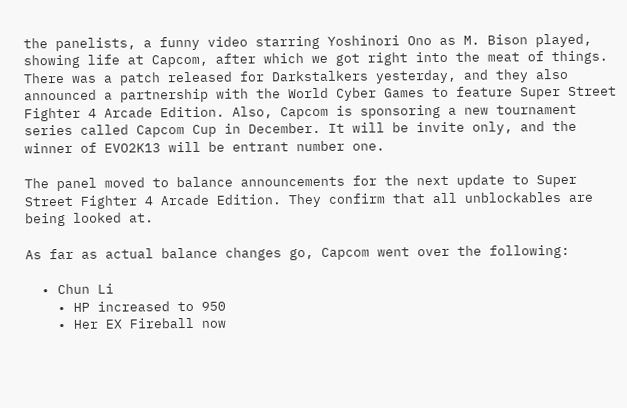the panelists, a funny video starring Yoshinori Ono as M. Bison played, showing life at Capcom, after which we got right into the meat of things. There was a patch released for Darkstalkers yesterday, and they also announced a partnership with the World Cyber Games to feature Super Street Fighter 4 Arcade Edition. Also, Capcom is sponsoring a new tournament series called Capcom Cup in December. It will be invite only, and the winner of EVO2K13 will be entrant number one.

The panel moved to balance announcements for the next update to Super Street Fighter 4 Arcade Edition. They confirm that all unblockables are being looked at.

As far as actual balance changes go, Capcom went over the following:

  • Chun Li
    • HP increased to 950
    • Her EX Fireball now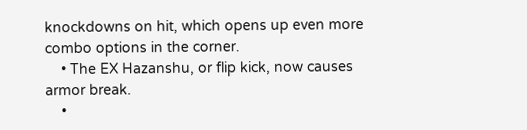knockdowns on hit, which opens up even more combo options in the corner.
    • The EX Hazanshu, or flip kick, now causes armor break.
    •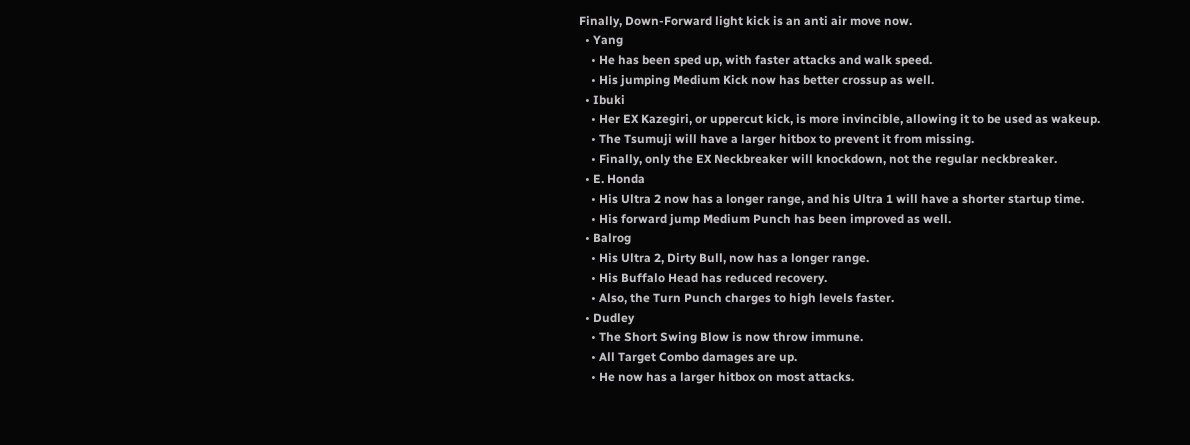Finally, Down-Forward light kick is an anti air move now.
  • Yang
    • He has been sped up, with faster attacks and walk speed.
    • His jumping Medium Kick now has better crossup as well.
  • Ibuki
    • Her EX Kazegiri, or uppercut kick, is more invincible, allowing it to be used as wakeup.
    • The Tsumuji will have a larger hitbox to prevent it from missing.
    • Finally, only the EX Neckbreaker will knockdown, not the regular neckbreaker.
  • E. Honda
    • His Ultra 2 now has a longer range, and his Ultra 1 will have a shorter startup time.
    • His forward jump Medium Punch has been improved as well.
  • Balrog
    • His Ultra 2, Dirty Bull, now has a longer range.
    • His Buffalo Head has reduced recovery.
    • Also, the Turn Punch charges to high levels faster.
  • Dudley
    • The Short Swing Blow is now throw immune.
    • All Target Combo damages are up.
    • He now has a larger hitbox on most attacks.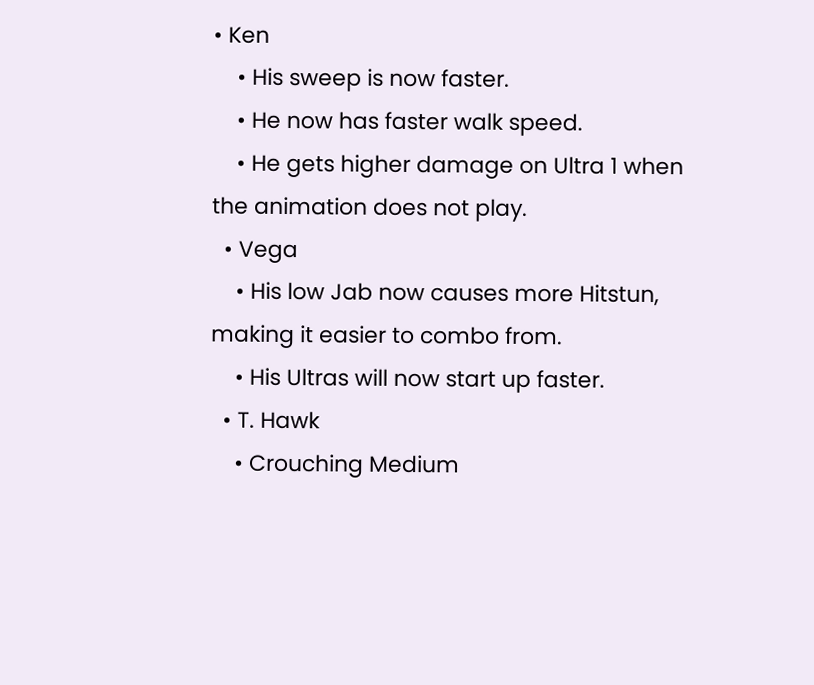• Ken
    • His sweep is now faster.
    • He now has faster walk speed.
    • He gets higher damage on Ultra 1 when the animation does not play.
  • Vega
    • His low Jab now causes more Hitstun, making it easier to combo from.
    • His Ultras will now start up faster.
  • T. Hawk
    • Crouching Medium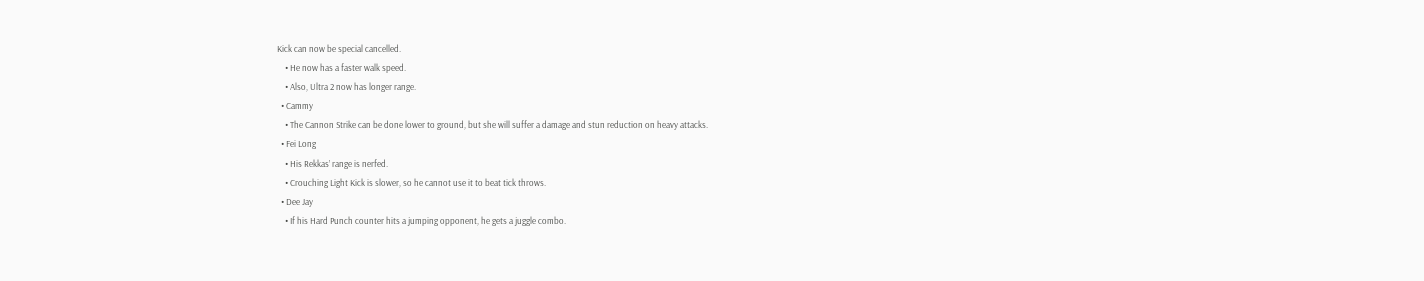Kick can now be special cancelled.
    • He now has a faster walk speed.
    • Also, Ultra 2 now has longer range.
  • Cammy
    • The Cannon Strike can be done lower to ground, but she will suffer a damage and stun reduction on heavy attacks.
  • Fei Long
    • His Rekkas’ range is nerfed.
    • Crouching Light Kick is slower, so he cannot use it to beat tick throws.
  • Dee Jay
    • If his Hard Punch counter hits a jumping opponent, he gets a juggle combo.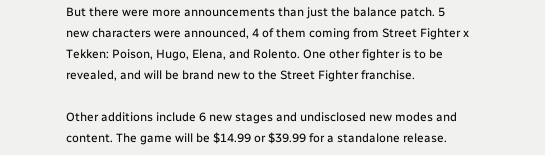But there were more announcements than just the balance patch. 5 new characters were announced, 4 of them coming from Street Fighter x Tekken: Poison, Hugo, Elena, and Rolento. One other fighter is to be revealed, and will be brand new to the Street Fighter franchise.

Other additions include 6 new stages and undisclosed new modes and content. The game will be $14.99 or $39.99 for a standalone release.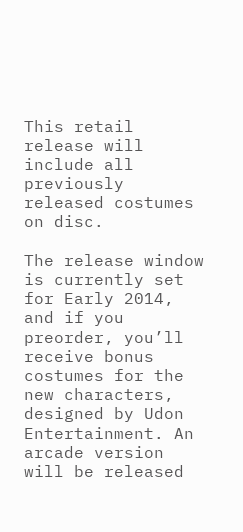This retail release will include all previously released costumes on disc.

The release window is currently set for Early 2014, and if you preorder, you’ll receive bonus costumes for the new characters, designed by Udon Entertainment. An arcade version will be released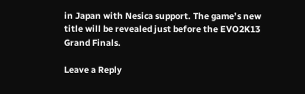in Japan with Nesica support. The game’s new title will be revealed just before the EVO2K13 Grand Finals.

Leave a Reply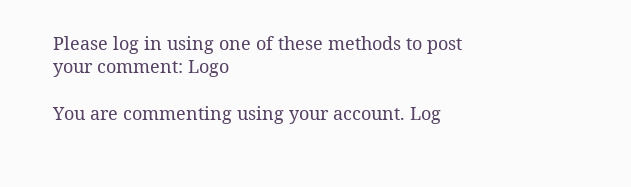Please log in using one of these methods to post your comment: Logo

You are commenting using your account. Log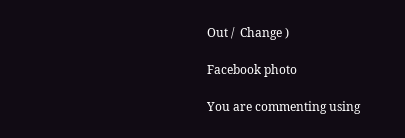Out /  Change )

Facebook photo

You are commenting using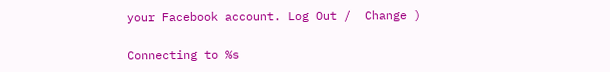your Facebook account. Log Out /  Change )

Connecting to %s